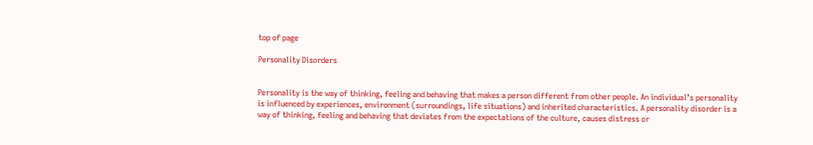top of page

Personality Disorders


Personality is the way of thinking, feeling and behaving that makes a person different from other people. An individual’s personality is influenced by experiences, environment (surroundings, life situations) and inherited characteristics. A personality disorder is a way of thinking, feeling and behaving that deviates from the expectations of the culture, causes distress or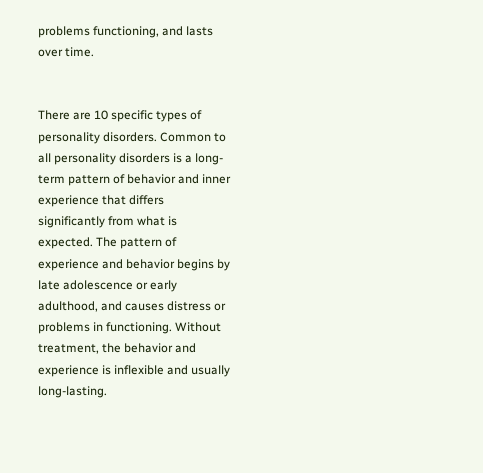problems functioning, and lasts over time.


There are 10 specific types of personality disorders. Common to all personality disorders is a long-term pattern of behavior and inner experience that differs significantly from what is expected. The pattern of experience and behavior begins by late adolescence or early adulthood, and causes distress or problems in functioning. Without treatment, the behavior and experience is inflexible and usually long-lasting.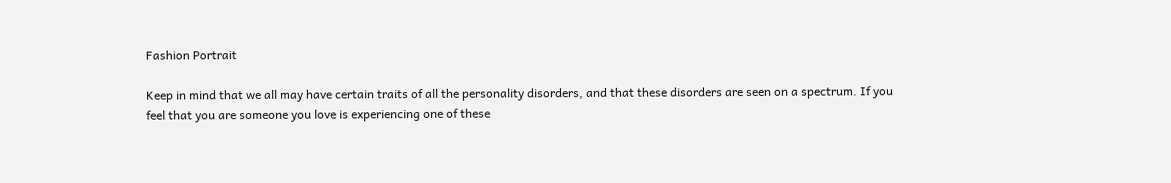Fashion Portrait

Keep in mind that we all may have certain traits of all the personality disorders, and that these disorders are seen on a spectrum. If you feel that you are someone you love is experiencing one of these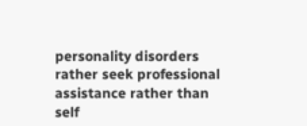personality disorders rather seek professional assistance rather than self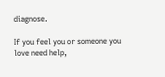diagnose.

If you feel you or someone you love need help,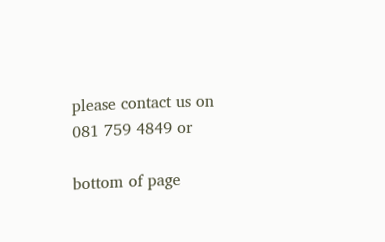please contact us on
081 759 4849 or

bottom of page